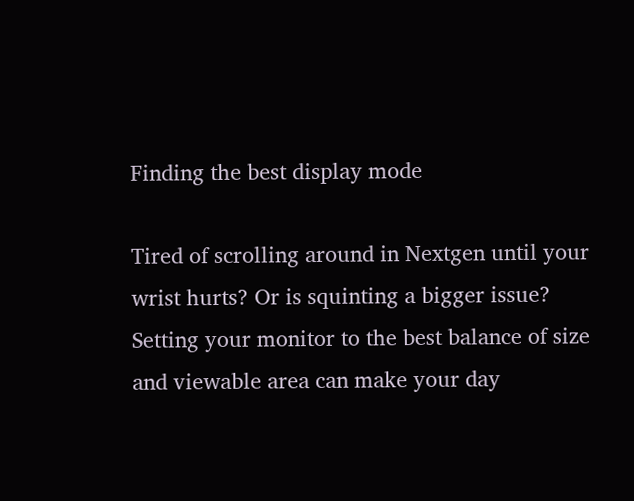Finding the best display mode

Tired of scrolling around in Nextgen until your wrist hurts? Or is squinting a bigger issue? Setting your monitor to the best balance of size and viewable area can make your day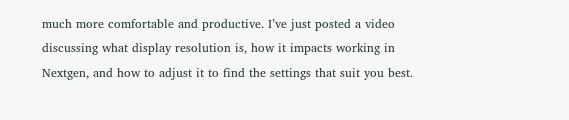much more comfortable and productive. I’ve just posted a video discussing what display resolution is, how it impacts working in Nextgen, and how to adjust it to find the settings that suit you best.